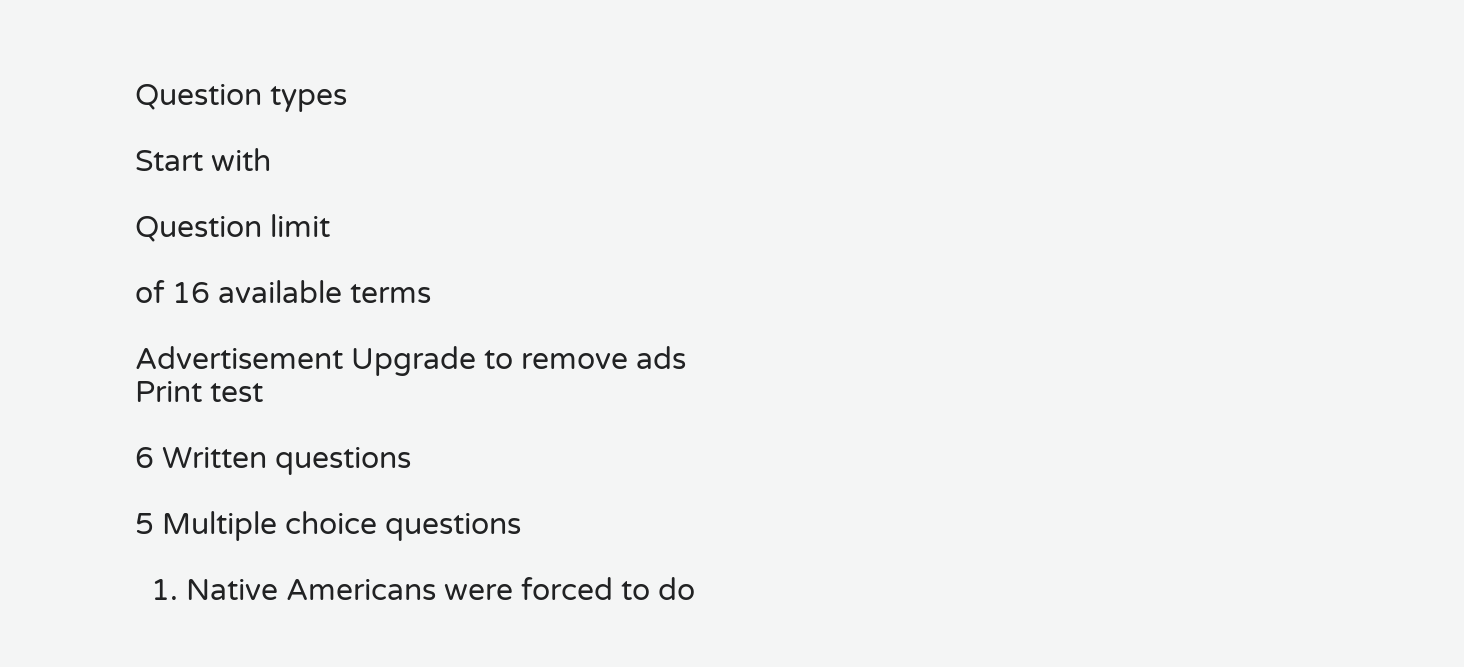Question types

Start with

Question limit

of 16 available terms

Advertisement Upgrade to remove ads
Print test

6 Written questions

5 Multiple choice questions

  1. Native Americans were forced to do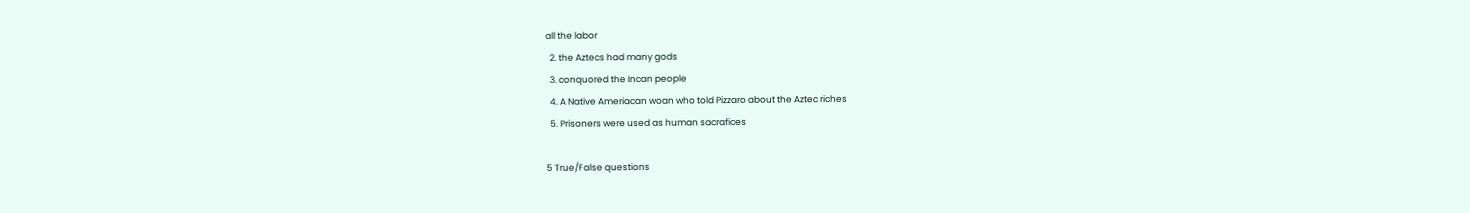all the labor
  2. the Aztecs had many gods
  3. conquored the Incan people
  4. A Native Ameriacan woan who told Pizzaro about the Aztec riches
  5. Prisoners were used as human sacrafices

5 True/False questions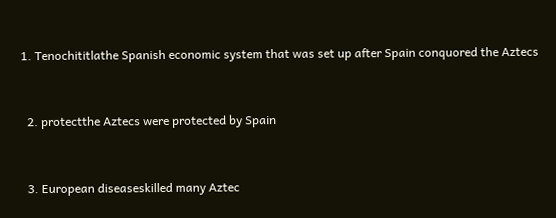1. Tenochititlathe Spanish economic system that was set up after Spain conquored the Aztecs


  2. protectthe Aztecs were protected by Spain


  3. European diseaseskilled many Aztec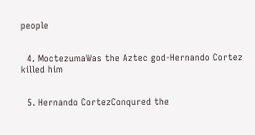people


  4. MoctezumaWas the Aztec god-Hernando Cortez killed him


  5. Hernando CortezConqured the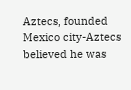Aztecs, founded Mexico city-Aztecs believed he was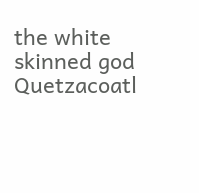the white skinned god Quetzacoatl